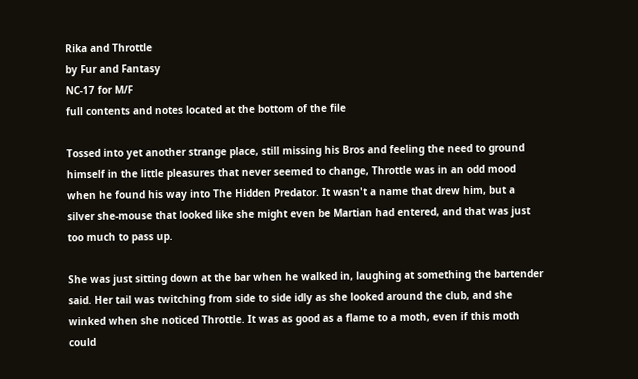Rika and Throttle
by Fur and Fantasy
NC-17 for M/F
full contents and notes located at the bottom of the file

Tossed into yet another strange place, still missing his Bros and feeling the need to ground himself in the little pleasures that never seemed to change, Throttle was in an odd mood when he found his way into The Hidden Predator. It wasn't a name that drew him, but a silver she-mouse that looked like she might even be Martian had entered, and that was just too much to pass up.

She was just sitting down at the bar when he walked in, laughing at something the bartender said. Her tail was twitching from side to side idly as she looked around the club, and she winked when she noticed Throttle. It was as good as a flame to a moth, even if this moth could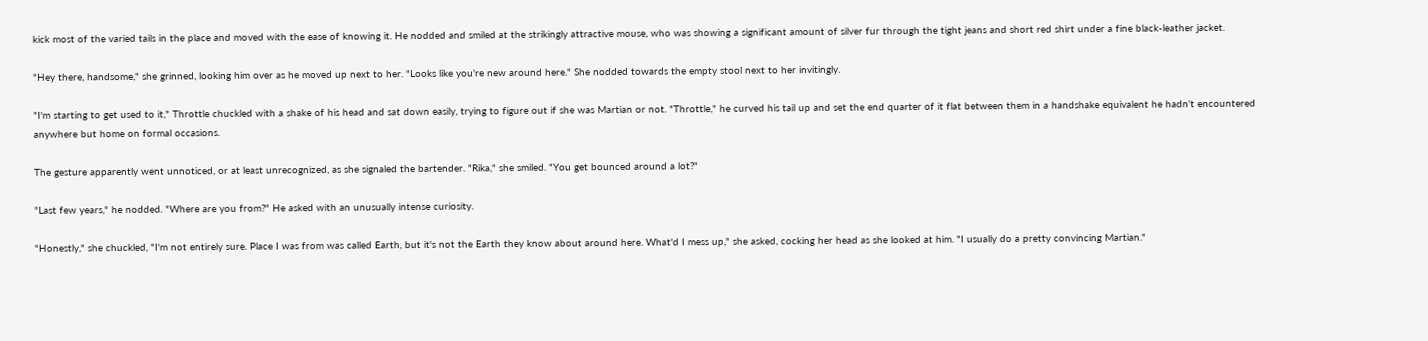kick most of the varied tails in the place and moved with the ease of knowing it. He nodded and smiled at the strikingly attractive mouse, who was showing a significant amount of silver fur through the tight jeans and short red shirt under a fine black-leather jacket.

"Hey there, handsome," she grinned, looking him over as he moved up next to her. "Looks like you're new around here." She nodded towards the empty stool next to her invitingly.

"I'm starting to get used to it," Throttle chuckled with a shake of his head and sat down easily, trying to figure out if she was Martian or not. "Throttle," he curved his tail up and set the end quarter of it flat between them in a handshake equivalent he hadn't encountered anywhere but home on formal occasions.

The gesture apparently went unnoticed, or at least unrecognized, as she signaled the bartender. "Rika," she smiled. "You get bounced around a lot?"

"Last few years," he nodded. "Where are you from?" He asked with an unusually intense curiosity.

"Honestly," she chuckled, "I'm not entirely sure. Place I was from was called Earth, but it's not the Earth they know about around here. What'd I mess up," she asked, cocking her head as she looked at him. "I usually do a pretty convincing Martian."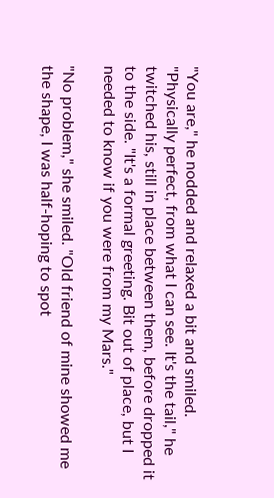"You are," he nodded and relaxed a bit and smiled. "Physically perfect, from what I can see. It's the tail," he twitched his, still in place between them, before dropped it to the side. "It's a formal greeting. Bit out of place, but I needed to know if you were from my Mars."

"No problem," she smiled. "Old friend of mine showed me the shape, I was half-hoping to spot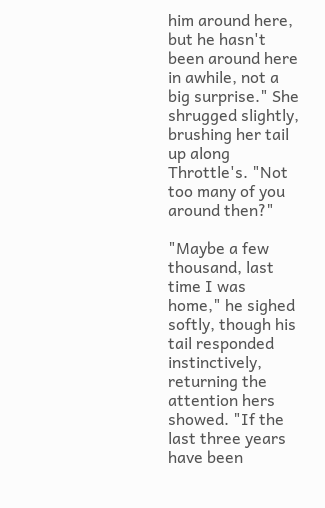him around here, but he hasn't been around here in awhile, not a big surprise." She shrugged slightly, brushing her tail up along Throttle's. "Not too many of you around then?"

"Maybe a few thousand, last time I was home," he sighed softly, though his tail responded instinctively, returning the attention hers showed. "If the last three years have been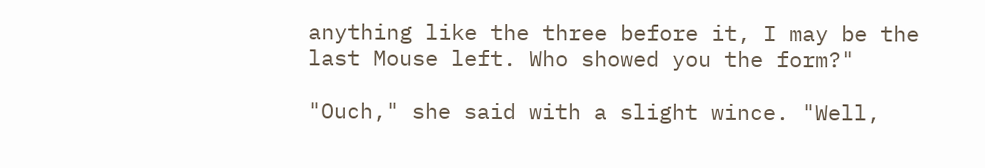anything like the three before it, I may be the last Mouse left. Who showed you the form?"

"Ouch," she said with a slight wince. "Well,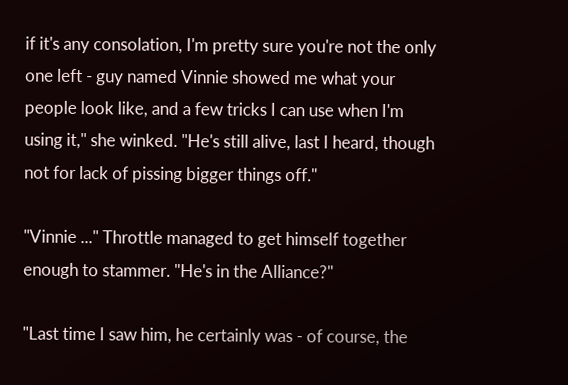if it's any consolation, I'm pretty sure you're not the only one left - guy named Vinnie showed me what your people look like, and a few tricks I can use when I'm using it," she winked. "He's still alive, last I heard, though not for lack of pissing bigger things off."

"Vinnie ..." Throttle managed to get himself together enough to stammer. "He's in the Alliance?"

"Last time I saw him, he certainly was - of course, the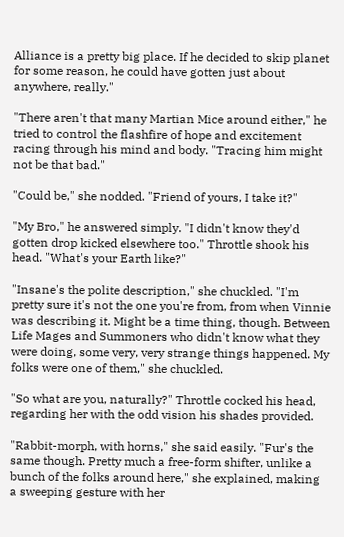Alliance is a pretty big place. If he decided to skip planet for some reason, he could have gotten just about anywhere, really."

"There aren't that many Martian Mice around either," he tried to control the flashfire of hope and excitement racing through his mind and body. "Tracing him might not be that bad."

"Could be," she nodded. "Friend of yours, I take it?"

"My Bro," he answered simply. "I didn't know they'd gotten drop kicked elsewhere too." Throttle shook his head. "What's your Earth like?"

"Insane's the polite description," she chuckled. "I'm pretty sure it's not the one you're from, from when Vinnie was describing it. Might be a time thing, though. Between Life Mages and Summoners who didn't know what they were doing, some very, very strange things happened. My folks were one of them," she chuckled.

"So what are you, naturally?" Throttle cocked his head, regarding her with the odd vision his shades provided.

"Rabbit-morph, with horns," she said easily. "Fur's the same though. Pretty much a free-form shifter, unlike a bunch of the folks around here," she explained, making a sweeping gesture with her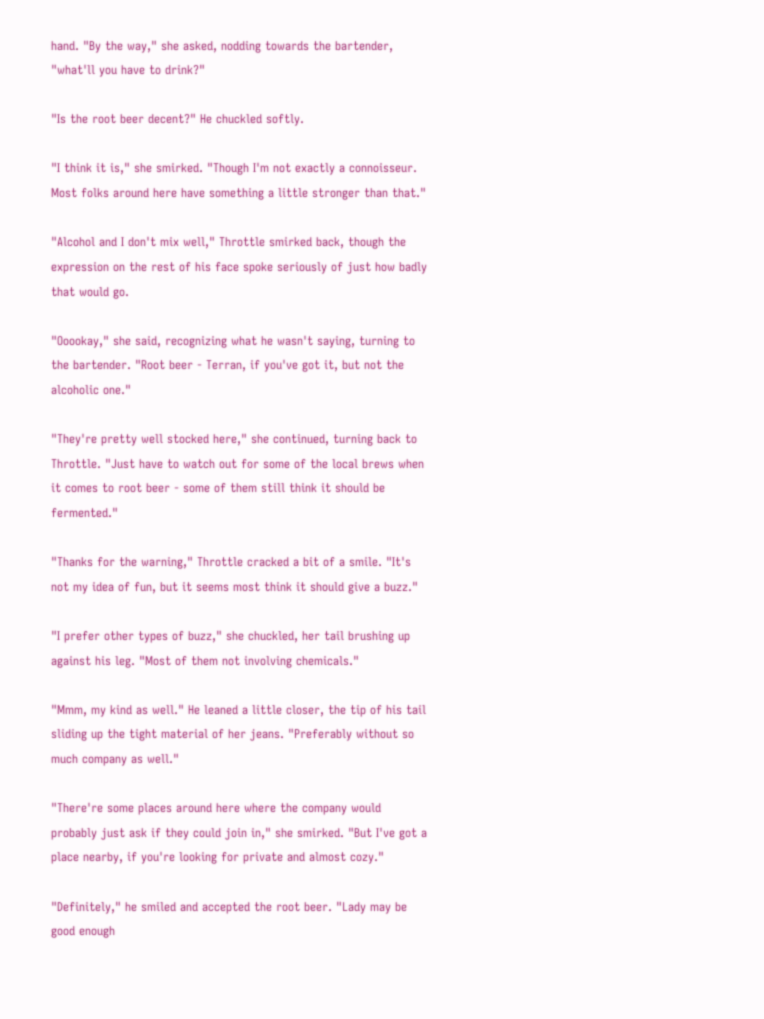hand. "By the way," she asked, nodding towards the bartender, "what'll you have to drink?"

"Is the root beer decent?" He chuckled softly.

"I think it is," she smirked. "Though I'm not exactly a connoisseur. Most folks around here have something a little stronger than that."

"Alcohol and I don't mix well," Throttle smirked back, though the expression on the rest of his face spoke seriously of just how badly that would go.

"Ooookay," she said, recognizing what he wasn't saying, turning to the bartender. "Root beer - Terran, if you've got it, but not the alcoholic one."

"They're pretty well stocked here," she continued, turning back to Throttle. "Just have to watch out for some of the local brews when it comes to root beer - some of them still think it should be fermented."

"Thanks for the warning," Throttle cracked a bit of a smile. "It's not my idea of fun, but it seems most think it should give a buzz."

"I prefer other types of buzz," she chuckled, her tail brushing up against his leg. "Most of them not involving chemicals."

"Mmm, my kind as well." He leaned a little closer, the tip of his tail sliding up the tight material of her jeans. "Preferably without so much company as well."

"There're some places around here where the company would probably just ask if they could join in," she smirked. "But I've got a place nearby, if you're looking for private and almost cozy."

"Definitely," he smiled and accepted the root beer. "Lady may be good enough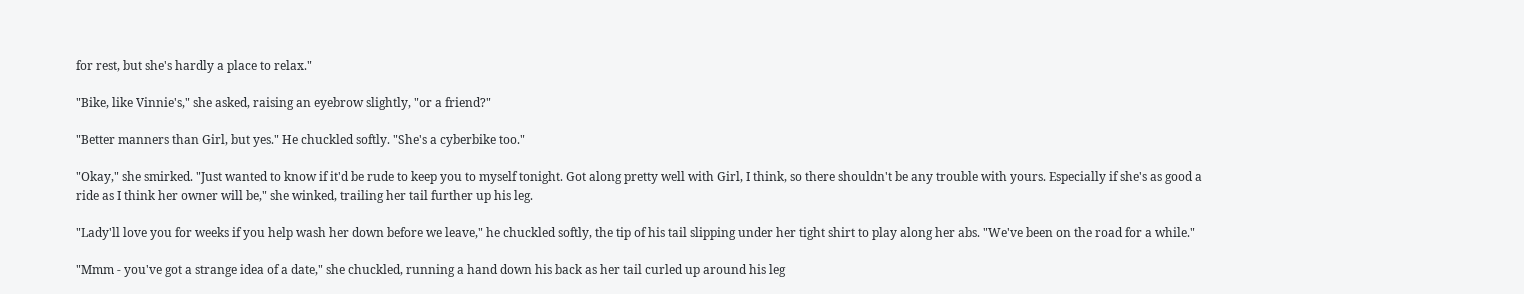for rest, but she's hardly a place to relax."

"Bike, like Vinnie's," she asked, raising an eyebrow slightly, "or a friend?"

"Better manners than Girl, but yes." He chuckled softly. "She's a cyberbike too."

"Okay," she smirked. "Just wanted to know if it'd be rude to keep you to myself tonight. Got along pretty well with Girl, I think, so there shouldn't be any trouble with yours. Especially if she's as good a ride as I think her owner will be," she winked, trailing her tail further up his leg.

"Lady'll love you for weeks if you help wash her down before we leave," he chuckled softly, the tip of his tail slipping under her tight shirt to play along her abs. "We've been on the road for a while."

"Mmm - you've got a strange idea of a date," she chuckled, running a hand down his back as her tail curled up around his leg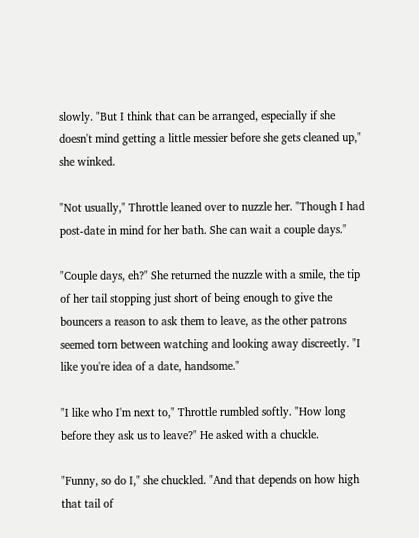slowly. "But I think that can be arranged, especially if she doesn't mind getting a little messier before she gets cleaned up," she winked.

"Not usually," Throttle leaned over to nuzzle her. "Though I had post-date in mind for her bath. She can wait a couple days."

"Couple days, eh?" She returned the nuzzle with a smile, the tip of her tail stopping just short of being enough to give the bouncers a reason to ask them to leave, as the other patrons seemed torn between watching and looking away discreetly. "I like you're idea of a date, handsome."

"I like who I'm next to," Throttle rumbled softly. "How long before they ask us to leave?" He asked with a chuckle.

"Funny, so do I," she chuckled. "And that depends on how high that tail of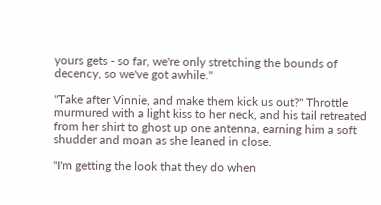yours gets - so far, we're only stretching the bounds of decency, so we've got awhile."

"Take after Vinnie, and make them kick us out?" Throttle murmured with a light kiss to her neck, and his tail retreated from her shirt to ghost up one antenna, earning him a soft shudder and moan as she leaned in close.

"I'm getting the look that they do when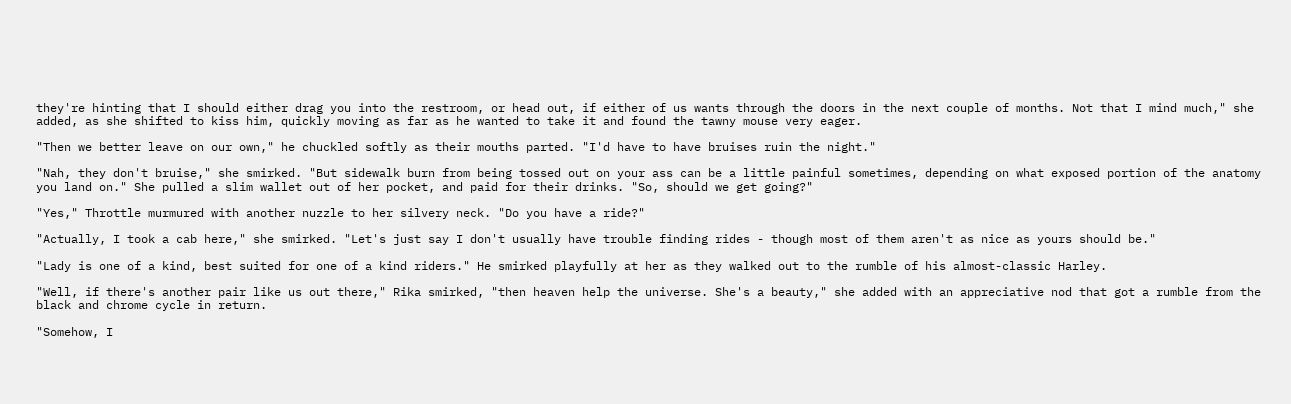they're hinting that I should either drag you into the restroom, or head out, if either of us wants through the doors in the next couple of months. Not that I mind much," she added, as she shifted to kiss him, quickly moving as far as he wanted to take it and found the tawny mouse very eager.

"Then we better leave on our own," he chuckled softly as their mouths parted. "I'd have to have bruises ruin the night."

"Nah, they don't bruise," she smirked. "But sidewalk burn from being tossed out on your ass can be a little painful sometimes, depending on what exposed portion of the anatomy you land on." She pulled a slim wallet out of her pocket, and paid for their drinks. "So, should we get going?"

"Yes," Throttle murmured with another nuzzle to her silvery neck. "Do you have a ride?"

"Actually, I took a cab here," she smirked. "Let's just say I don't usually have trouble finding rides - though most of them aren't as nice as yours should be."

"Lady is one of a kind, best suited for one of a kind riders." He smirked playfully at her as they walked out to the rumble of his almost-classic Harley.

"Well, if there's another pair like us out there," Rika smirked, "then heaven help the universe. She's a beauty," she added with an appreciative nod that got a rumble from the black and chrome cycle in return.

"Somehow, I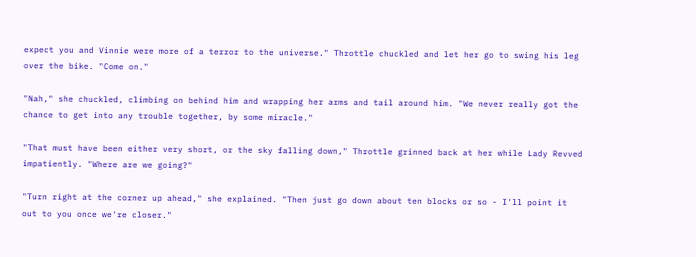expect you and Vinnie were more of a terror to the universe." Throttle chuckled and let her go to swing his leg over the bike. "Come on."

"Nah," she chuckled, climbing on behind him and wrapping her arms and tail around him. "We never really got the chance to get into any trouble together, by some miracle."

"That must have been either very short, or the sky falling down," Throttle grinned back at her while Lady Revved impatiently. "Where are we going?"

"Turn right at the corner up ahead," she explained. "Then just go down about ten blocks or so - I'll point it out to you once we're closer."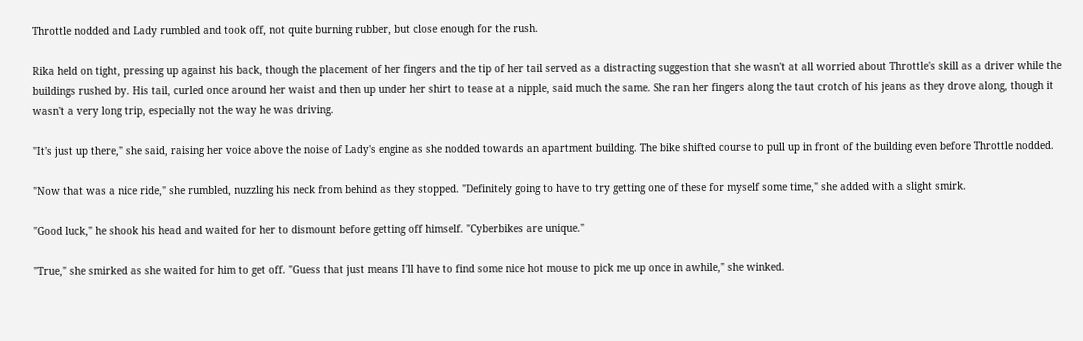Throttle nodded and Lady rumbled and took off, not quite burning rubber, but close enough for the rush.

Rika held on tight, pressing up against his back, though the placement of her fingers and the tip of her tail served as a distracting suggestion that she wasn't at all worried about Throttle's skill as a driver while the buildings rushed by. His tail, curled once around her waist and then up under her shirt to tease at a nipple, said much the same. She ran her fingers along the taut crotch of his jeans as they drove along, though it wasn't a very long trip, especially not the way he was driving.

"It's just up there," she said, raising her voice above the noise of Lady's engine as she nodded towards an apartment building. The bike shifted course to pull up in front of the building even before Throttle nodded.

"Now that was a nice ride," she rumbled, nuzzling his neck from behind as they stopped. "Definitely going to have to try getting one of these for myself some time," she added with a slight smirk.

"Good luck," he shook his head and waited for her to dismount before getting off himself. "Cyberbikes are unique."

"True," she smirked as she waited for him to get off. "Guess that just means I'll have to find some nice hot mouse to pick me up once in awhile," she winked.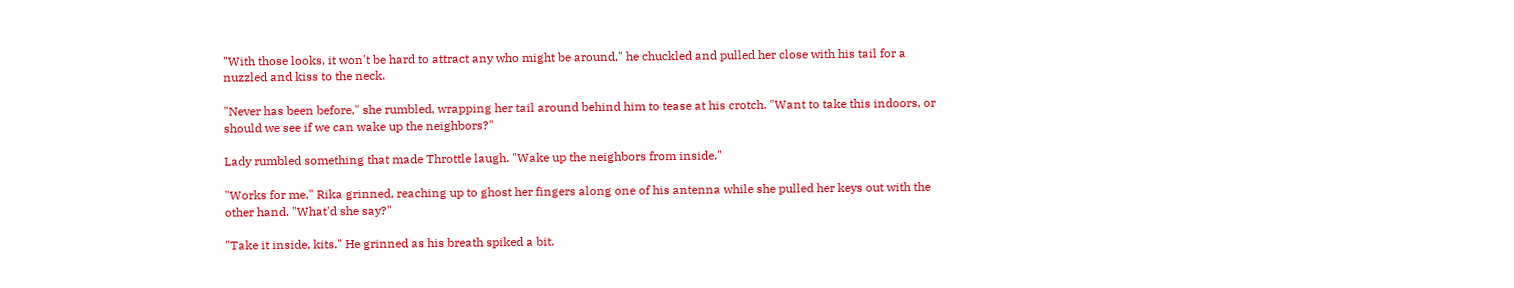"With those looks, it won't be hard to attract any who might be around," he chuckled and pulled her close with his tail for a nuzzled and kiss to the neck.

"Never has been before," she rumbled, wrapping her tail around behind him to tease at his crotch. "Want to take this indoors, or should we see if we can wake up the neighbors?"

Lady rumbled something that made Throttle laugh. "Wake up the neighbors from inside."

"Works for me," Rika grinned, reaching up to ghost her fingers along one of his antenna while she pulled her keys out with the other hand. "What'd she say?"

"Take it inside, kits." He grinned as his breath spiked a bit.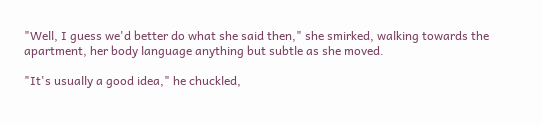"Well, I guess we'd better do what she said then," she smirked, walking towards the apartment, her body language anything but subtle as she moved.

"It's usually a good idea," he chuckled,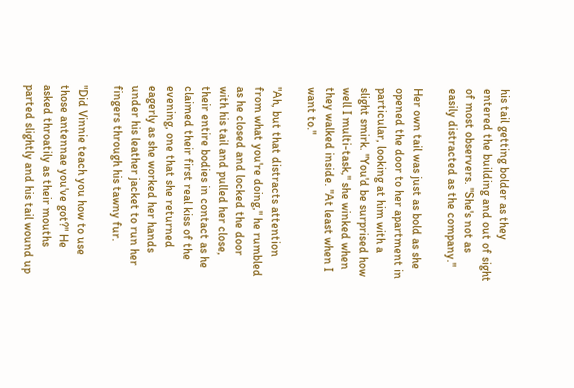his tail getting bolder as they entered the building and out of sight of most observers. "She's not as easily distracted as the company."

Her own tail was just as bold as she opened the door to her apartment in particular, looking at him with a slight smirk. "You'd be surprised how well I multi-task," she winked when they walked inside. "At least when I want to."

"Ah, but that distracts attention from what you're doing," he rumbled as he closed and locked the door with his tail and pulled her close, their entire bodies in contact as he claimed their first real kiss of the evening, one that she returned eagerly as she worked her hands under his leather jacket to run her fingers through his tawny fur.

"Did Vinnie teach you how to use those antennae you've got?" He asked throatily as their mouths parted slightly and his tail wound up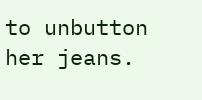to unbutton her jeans.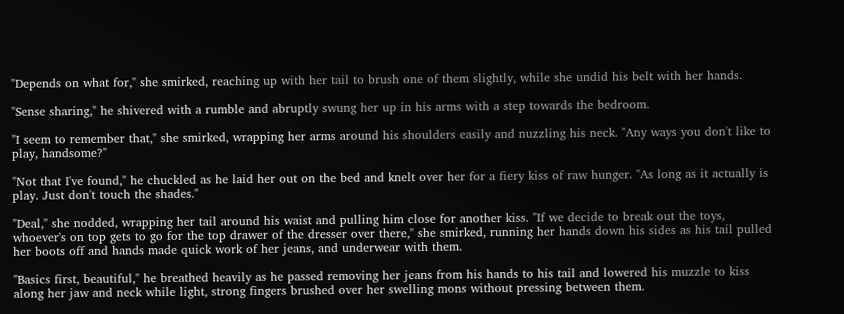"Depends on what for," she smirked, reaching up with her tail to brush one of them slightly, while she undid his belt with her hands.

"Sense sharing," he shivered with a rumble and abruptly swung her up in his arms with a step towards the bedroom.

"I seem to remember that," she smirked, wrapping her arms around his shoulders easily and nuzzling his neck. "Any ways you don't like to play, handsome?"

"Not that I've found," he chuckled as he laid her out on the bed and knelt over her for a fiery kiss of raw hunger. "As long as it actually is play. Just don't touch the shades."

"Deal," she nodded, wrapping her tail around his waist and pulling him close for another kiss. "If we decide to break out the toys, whoever's on top gets to go for the top drawer of the dresser over there," she smirked, running her hands down his sides as his tail pulled her boots off and hands made quick work of her jeans, and underwear with them.

"Basics first, beautiful," he breathed heavily as he passed removing her jeans from his hands to his tail and lowered his muzzle to kiss along her jaw and neck while light, strong fingers brushed over her swelling mons without pressing between them.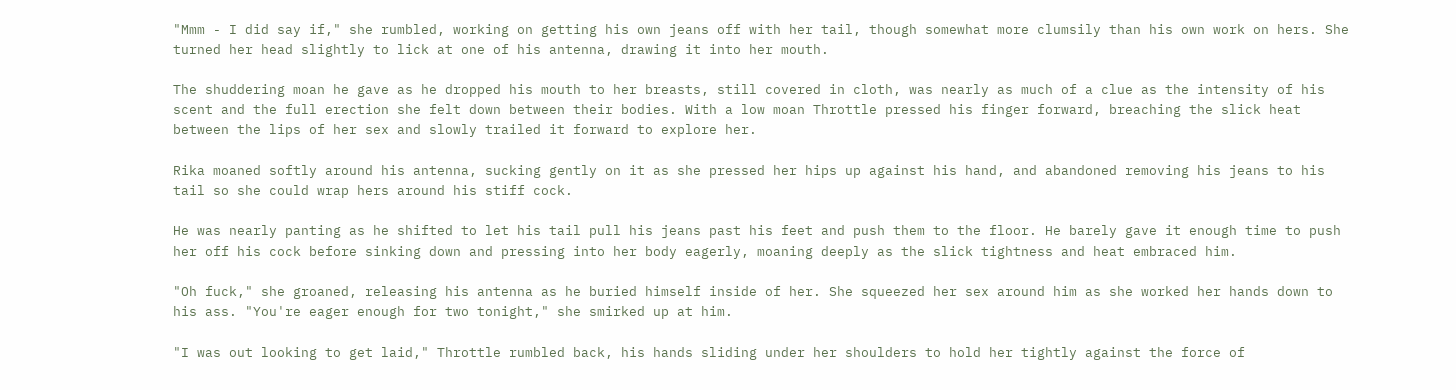"Mmm - I did say if," she rumbled, working on getting his own jeans off with her tail, though somewhat more clumsily than his own work on hers. She turned her head slightly to lick at one of his antenna, drawing it into her mouth.

The shuddering moan he gave as he dropped his mouth to her breasts, still covered in cloth, was nearly as much of a clue as the intensity of his scent and the full erection she felt down between their bodies. With a low moan Throttle pressed his finger forward, breaching the slick heat between the lips of her sex and slowly trailed it forward to explore her.

Rika moaned softly around his antenna, sucking gently on it as she pressed her hips up against his hand, and abandoned removing his jeans to his tail so she could wrap hers around his stiff cock.

He was nearly panting as he shifted to let his tail pull his jeans past his feet and push them to the floor. He barely gave it enough time to push her off his cock before sinking down and pressing into her body eagerly, moaning deeply as the slick tightness and heat embraced him.

"Oh fuck," she groaned, releasing his antenna as he buried himself inside of her. She squeezed her sex around him as she worked her hands down to his ass. "You're eager enough for two tonight," she smirked up at him.

"I was out looking to get laid," Throttle rumbled back, his hands sliding under her shoulders to hold her tightly against the force of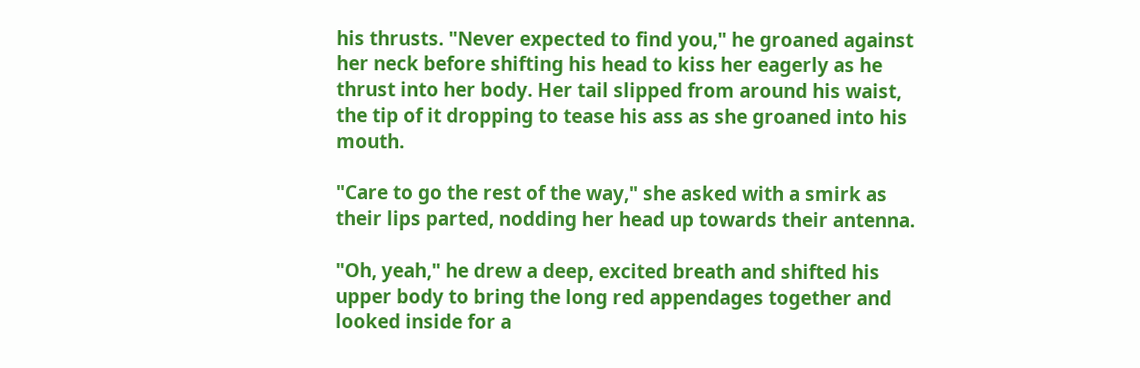his thrusts. "Never expected to find you," he groaned against her neck before shifting his head to kiss her eagerly as he thrust into her body. Her tail slipped from around his waist, the tip of it dropping to tease his ass as she groaned into his mouth.

"Care to go the rest of the way," she asked with a smirk as their lips parted, nodding her head up towards their antenna.

"Oh, yeah," he drew a deep, excited breath and shifted his upper body to bring the long red appendages together and looked inside for a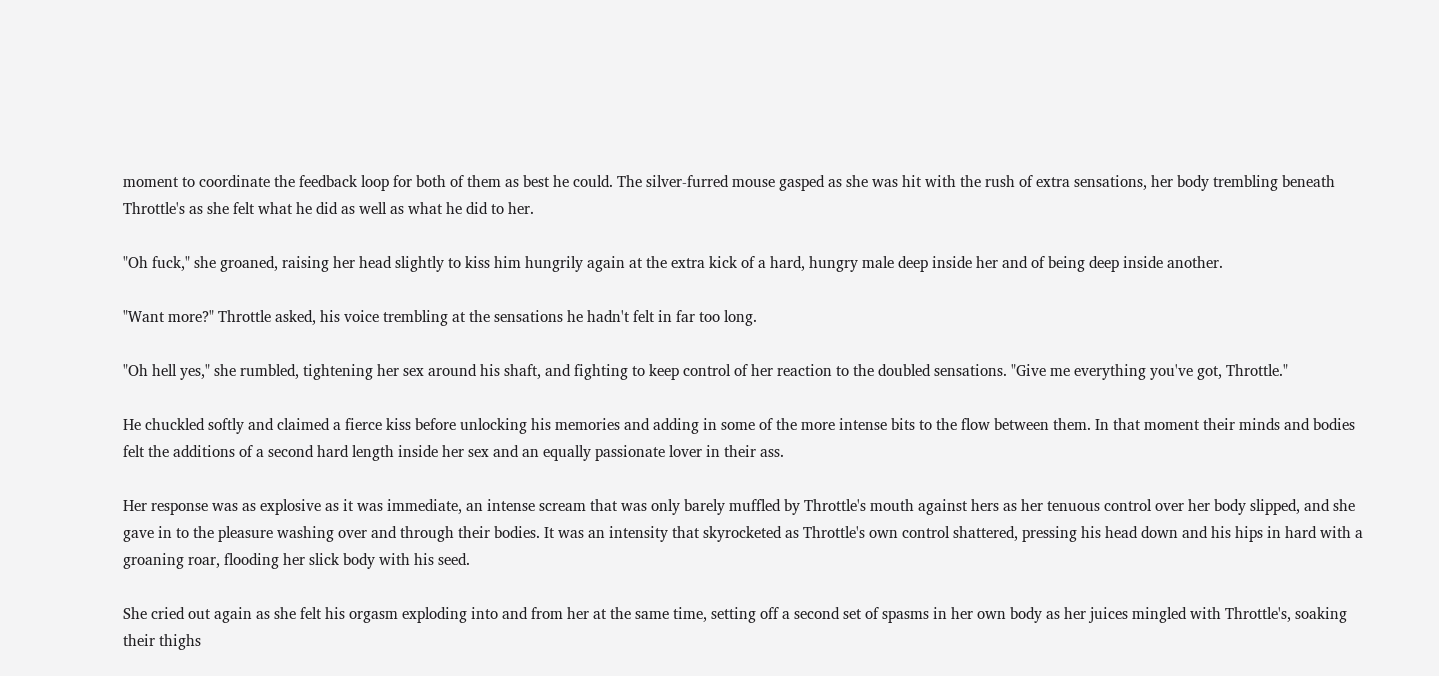moment to coordinate the feedback loop for both of them as best he could. The silver-furred mouse gasped as she was hit with the rush of extra sensations, her body trembling beneath Throttle's as she felt what he did as well as what he did to her.

"Oh fuck," she groaned, raising her head slightly to kiss him hungrily again at the extra kick of a hard, hungry male deep inside her and of being deep inside another.

"Want more?" Throttle asked, his voice trembling at the sensations he hadn't felt in far too long.

"Oh hell yes," she rumbled, tightening her sex around his shaft, and fighting to keep control of her reaction to the doubled sensations. "Give me everything you've got, Throttle."

He chuckled softly and claimed a fierce kiss before unlocking his memories and adding in some of the more intense bits to the flow between them. In that moment their minds and bodies felt the additions of a second hard length inside her sex and an equally passionate lover in their ass.

Her response was as explosive as it was immediate, an intense scream that was only barely muffled by Throttle's mouth against hers as her tenuous control over her body slipped, and she gave in to the pleasure washing over and through their bodies. It was an intensity that skyrocketed as Throttle's own control shattered, pressing his head down and his hips in hard with a groaning roar, flooding her slick body with his seed.

She cried out again as she felt his orgasm exploding into and from her at the same time, setting off a second set of spasms in her own body as her juices mingled with Throttle's, soaking their thighs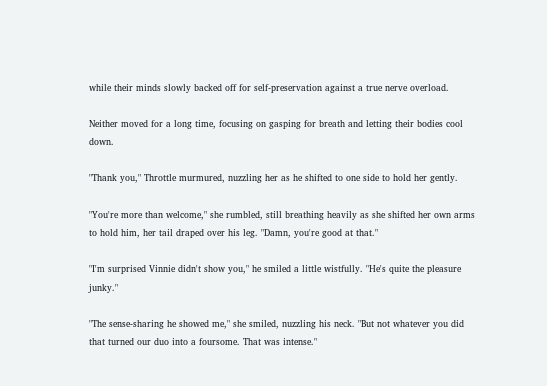while their minds slowly backed off for self-preservation against a true nerve overload.

Neither moved for a long time, focusing on gasping for breath and letting their bodies cool down.

"Thank you," Throttle murmured, nuzzling her as he shifted to one side to hold her gently.

"You're more than welcome," she rumbled, still breathing heavily as she shifted her own arms to hold him, her tail draped over his leg. "Damn, you're good at that."

"I'm surprised Vinnie didn't show you," he smiled a little wistfully. "He's quite the pleasure junky."

"The sense-sharing he showed me," she smiled, nuzzling his neck. "But not whatever you did that turned our duo into a foursome. That was intense."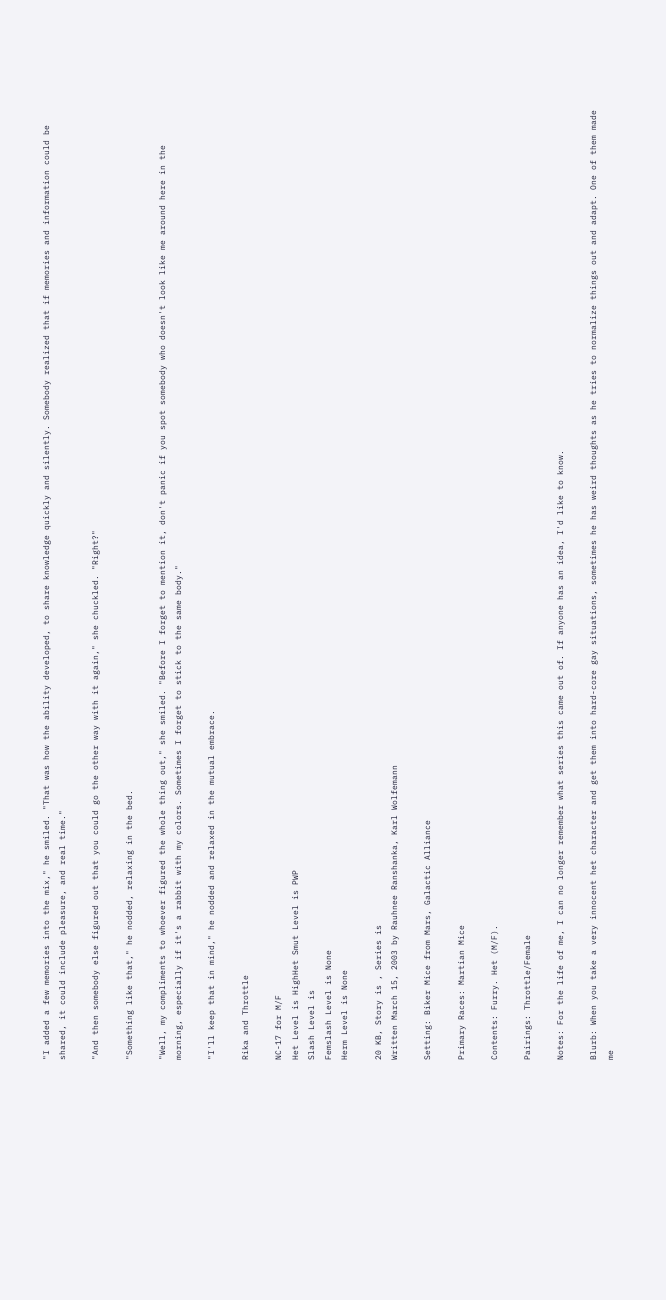"I added a few memories into the mix," he smiled. "That was how the ability developed, to share knowledge quickly and silently. Somebody realized that if memories and information could be shared, it could include pleasure, and real time."

"And then somebody else figured out that you could go the other way with it again," she chuckled. "Right?"

"Something like that," he nodded, relaxing in the bed.

"Well, my compliments to whoever figured the whole thing out," she smiled. "Before I forget to mention it, don't panic if you spot somebody who doesn't look like me around here in the morning, especially if it's a rabbit with my colors. Sometimes I forget to stick to the same body."

"I'll keep that in mind," he nodded and relaxed in the mutual embrace.

Rika and Throttle

NC-17 for M/F
Het Level is HighHet Smut Level is PWP
Slash Level is
Femslash Level is None
Herm Level is None

20 KB, Story is , Series is
Written March 15, 2003 by Rauhnee Ranshanka, Karl Wolfemann

Setting: Biker Mice from Mars, Galactic Alliance

Primary Races: Martian Mice

Contents: Furry. Het (M/F).

Pairings: Throttle/Female

Notes: For the life of me, I can no longer remember what series this came out of. If anyone has an idea, I'd like to know.

Blurb: When you take a very innocent het character and get them into hard-core gay situations, sometimes he has weird thoughts as he tries to normalize things out and adapt. One of them made me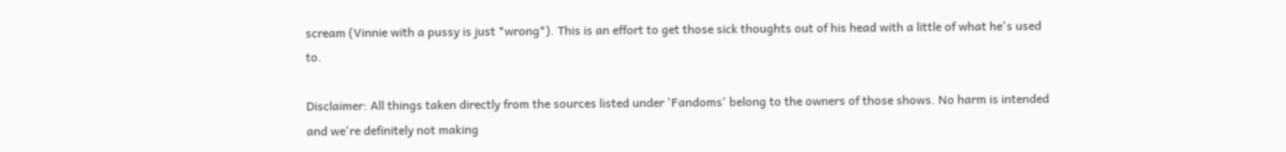scream (Vinnie with a pussy is just *wrong*). This is an effort to get those sick thoughts out of his head with a little of what he's used to.

Disclaimer: All things taken directly from the sources listed under 'Fandoms' belong to the owners of those shows. No harm is intended and we're definitely not making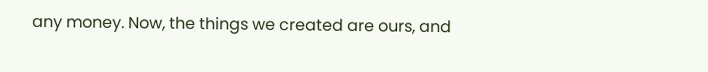any money. Now, the things we created are ours, and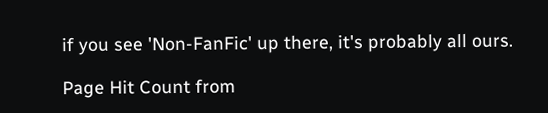if you see 'Non-FanFic' up there, it's probably all ours.

Page Hit Count from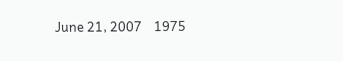June 21, 2007    1975